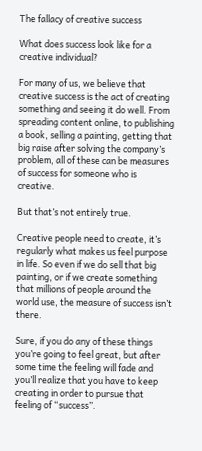The fallacy of creative success

What does success look like for a creative individual?

For many of us, we believe that creative success is the act of creating something and seeing it do well. From spreading content online, to publishing a book, selling a painting, getting that big raise after solving the company’s problem, all of these can be measures of success for someone who is creative.

But that’s not entirely true.

Creative people need to create, it’s regularly what makes us feel purpose in life. So even if we do sell that big painting, or if we create something that millions of people around the world use, the measure of success isn’t there.

Sure, if you do any of these things you’re going to feel great, but after some time the feeling will fade and you’ll realize that you have to keep creating in order to pursue that feeling of “success”.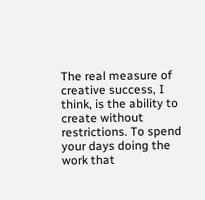The real measure of creative success, I think, is the ability to create without restrictions. To spend your days doing the work that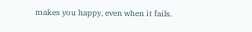makes you happy, even when it fails.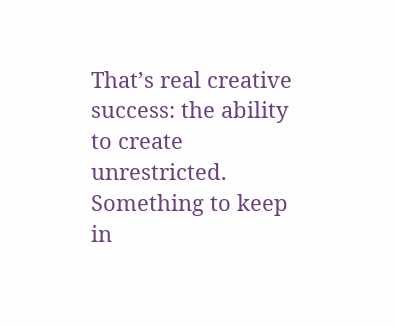That’s real creative success: the ability to create unrestricted. Something to keep in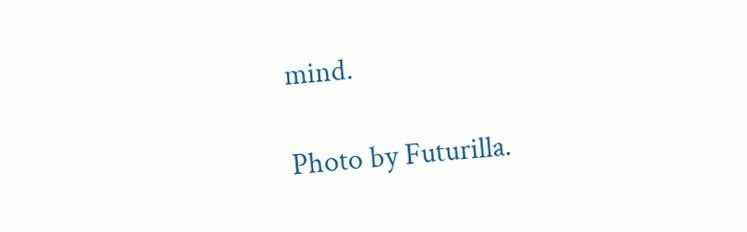mind.

Photo by Futurilla.